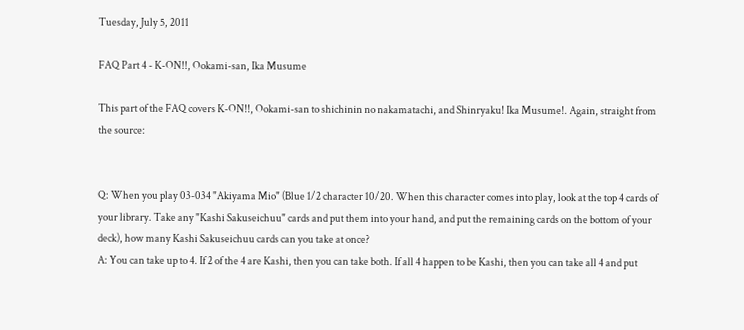Tuesday, July 5, 2011

FAQ Part 4 - K-ON!!, Ookami-san, Ika Musume

This part of the FAQ covers K-ON!!, Ookami-san to shichinin no nakamatachi, and Shinryaku! Ika Musume!. Again, straight from the source:


Q: When you play 03-034 "Akiyama Mio" (Blue 1/2 character 10/20. When this character comes into play, look at the top 4 cards of your library. Take any "Kashi Sakuseichuu" cards and put them into your hand, and put the remaining cards on the bottom of your deck), how many Kashi Sakuseichuu cards can you take at once?
A: You can take up to 4. If 2 of the 4 are Kashi, then you can take both. If all 4 happen to be Kashi, then you can take all 4 and put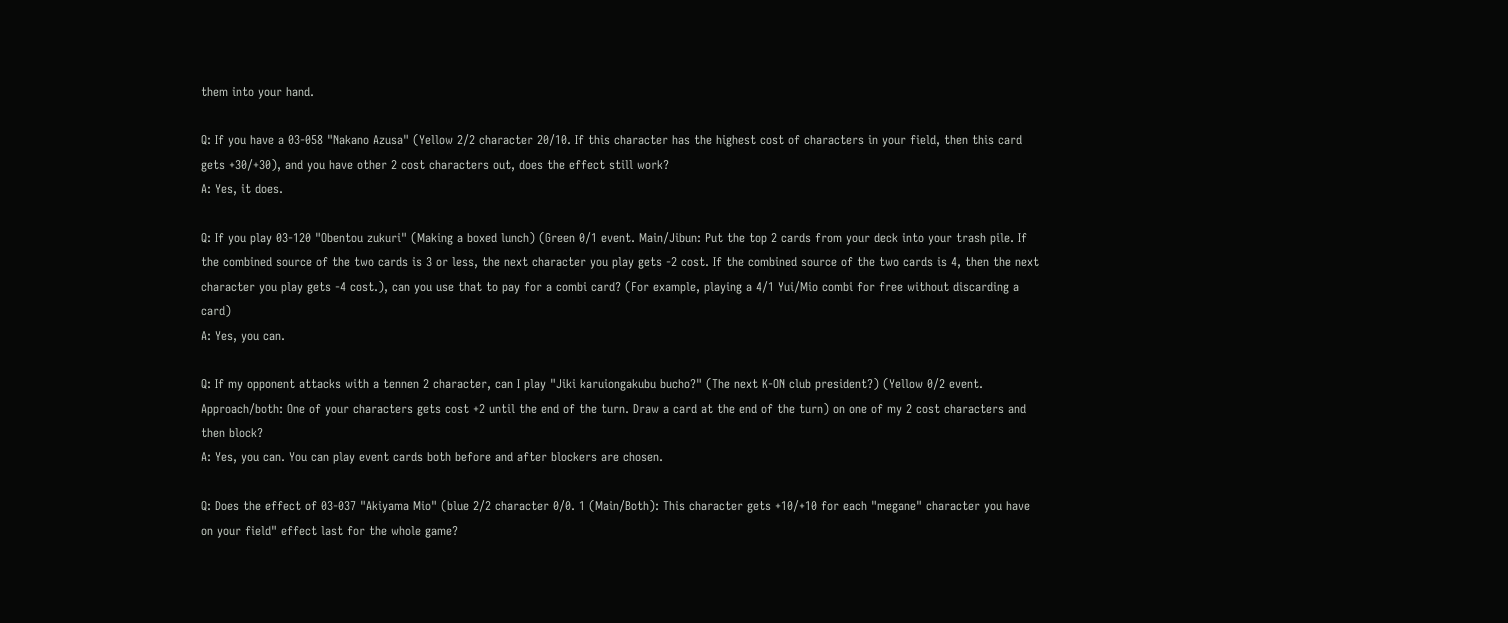them into your hand.

Q: If you have a 03-058 "Nakano Azusa" (Yellow 2/2 character 20/10. If this character has the highest cost of characters in your field, then this card gets +30/+30), and you have other 2 cost characters out, does the effect still work?
A: Yes, it does.

Q: If you play 03-120 "Obentou zukuri" (Making a boxed lunch) (Green 0/1 event. Main/Jibun: Put the top 2 cards from your deck into your trash pile. If the combined source of the two cards is 3 or less, the next character you play gets -2 cost. If the combined source of the two cards is 4, then the next character you play gets -4 cost.), can you use that to pay for a combi card? (For example, playing a 4/1 Yui/Mio combi for free without discarding a card)
A: Yes, you can.

Q: If my opponent attacks with a tennen 2 character, can I play "Jiki karuiongakubu bucho?" (The next K-ON club president?) (Yellow 0/2 event. Approach/both: One of your characters gets cost +2 until the end of the turn. Draw a card at the end of the turn) on one of my 2 cost characters and then block?
A: Yes, you can. You can play event cards both before and after blockers are chosen.

Q: Does the effect of 03-037 "Akiyama Mio" (blue 2/2 character 0/0. 1 (Main/Both): This character gets +10/+10 for each "megane" character you have on your field" effect last for the whole game?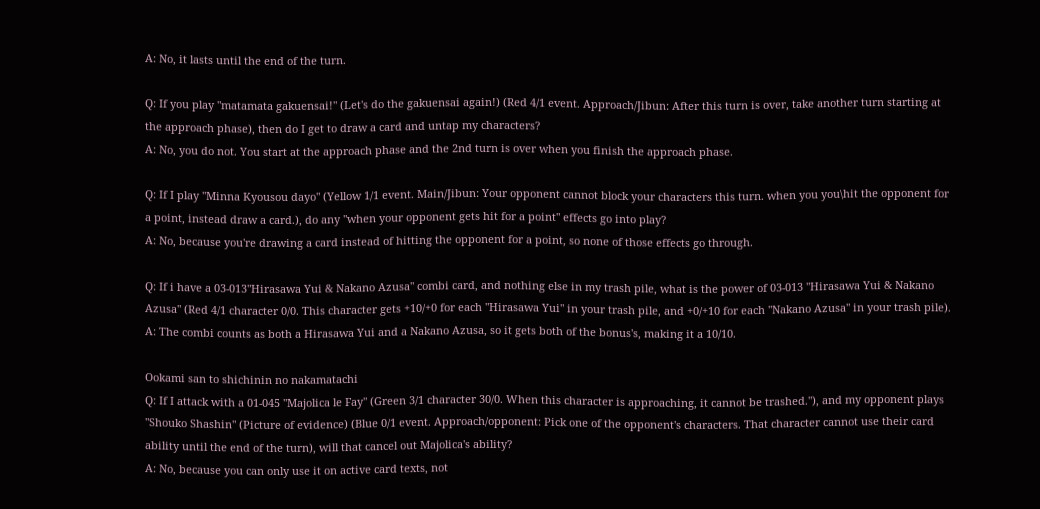A: No, it lasts until the end of the turn.

Q: If you play "matamata gakuensai!" (Let's do the gakuensai again!) (Red 4/1 event. Approach/Jibun: After this turn is over, take another turn starting at the approach phase), then do I get to draw a card and untap my characters?
A: No, you do not. You start at the approach phase and the 2nd turn is over when you finish the approach phase.

Q: If I play "Minna Kyousou dayo" (Yellow 1/1 event. Main/Jibun: Your opponent cannot block your characters this turn. when you you\hit the opponent for a point, instead draw a card.), do any "when your opponent gets hit for a point" effects go into play?
A: No, because you're drawing a card instead of hitting the opponent for a point, so none of those effects go through.

Q: If i have a 03-013"Hirasawa Yui & Nakano Azusa" combi card, and nothing else in my trash pile, what is the power of 03-013 "Hirasawa Yui & Nakano Azusa" (Red 4/1 character 0/0. This character gets +10/+0 for each "Hirasawa Yui" in your trash pile, and +0/+10 for each "Nakano Azusa" in your trash pile).
A: The combi counts as both a Hirasawa Yui and a Nakano Azusa, so it gets both of the bonus's, making it a 10/10.

Ookami san to shichinin no nakamatachi
Q: If I attack with a 01-045 "Majolica le Fay" (Green 3/1 character 30/0. When this character is approaching, it cannot be trashed."), and my opponent plays "Shouko Shashin" (Picture of evidence) (Blue 0/1 event. Approach/opponent: Pick one of the opponent's characters. That character cannot use their card ability until the end of the turn), will that cancel out Majolica's ability?
A: No, because you can only use it on active card texts, not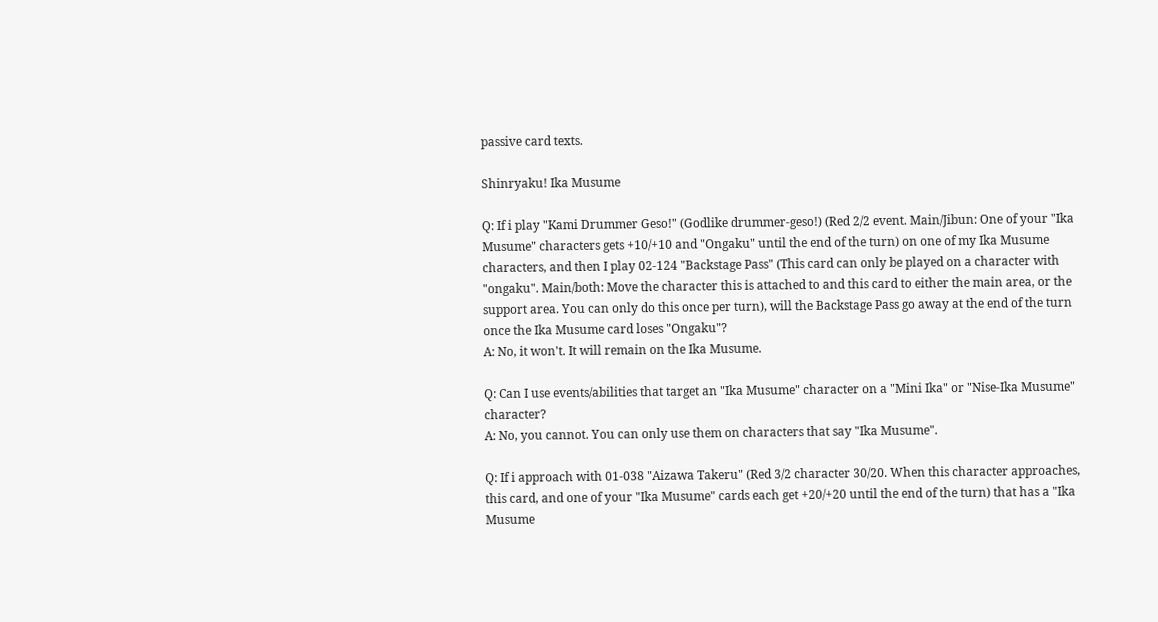passive card texts.

Shinryaku! Ika Musume

Q: If i play "Kami Drummer Geso!" (Godlike drummer-geso!) (Red 2/2 event. Main/Jibun: One of your "Ika Musume" characters gets +10/+10 and "Ongaku" until the end of the turn) on one of my Ika Musume characters, and then I play 02-124 "Backstage Pass" (This card can only be played on a character with "ongaku". Main/both: Move the character this is attached to and this card to either the main area, or the support area. You can only do this once per turn), will the Backstage Pass go away at the end of the turn once the Ika Musume card loses "Ongaku"?
A: No, it won't. It will remain on the Ika Musume.

Q: Can I use events/abilities that target an "Ika Musume" character on a "Mini Ika" or "Nise-Ika Musume" character?
A: No, you cannot. You can only use them on characters that say "Ika Musume".

Q: If i approach with 01-038 "Aizawa Takeru" (Red 3/2 character 30/20. When this character approaches, this card, and one of your "Ika Musume" cards each get +20/+20 until the end of the turn) that has a "Ika Musume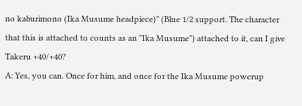no kaburimono (Ika Musume headpiece)" (Blue 1/2 support. The character that this is attached to counts as an "Ika Musume") attached to it, can I give Takeru +40/+40?
A: Yes, you can. Once for him, and once for the Ika Musume powerup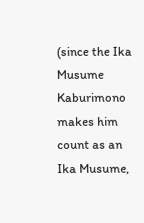(since the Ika Musume Kaburimono makes him count as an Ika Musume,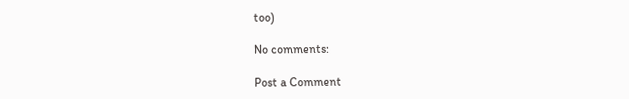too)

No comments:

Post a Comment